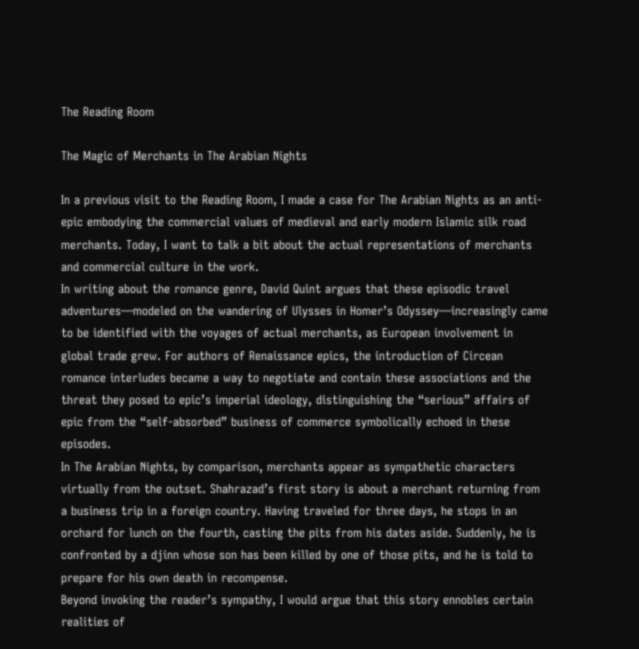The Reading Room

The Magic of Merchants in The Arabian Nights

In a previous visit to the Reading Room, I made a case for The Arabian Nights as an anti-epic embodying the commercial values of medieval and early modern Islamic silk road merchants. Today, I want to talk a bit about the actual representations of merchants and commercial culture in the work.
In writing about the romance genre, David Quint argues that these episodic travel adventures—modeled on the wandering of Ulysses in Homer’s Odyssey—increasingly came to be identified with the voyages of actual merchants, as European involvement in global trade grew. For authors of Renaissance epics, the introduction of Circean romance interludes became a way to negotiate and contain these associations and the threat they posed to epic’s imperial ideology, distinguishing the “serious” affairs of epic from the “self-absorbed” business of commerce symbolically echoed in these episodes.
In The Arabian Nights, by comparison, merchants appear as sympathetic characters virtually from the outset. Shahrazad’s first story is about a merchant returning from a business trip in a foreign country. Having traveled for three days, he stops in an orchard for lunch on the fourth, casting the pits from his dates aside. Suddenly, he is confronted by a djinn whose son has been killed by one of those pits, and he is told to prepare for his own death in recompense.
Beyond invoking the reader’s sympathy, I would argue that this story ennobles certain realities of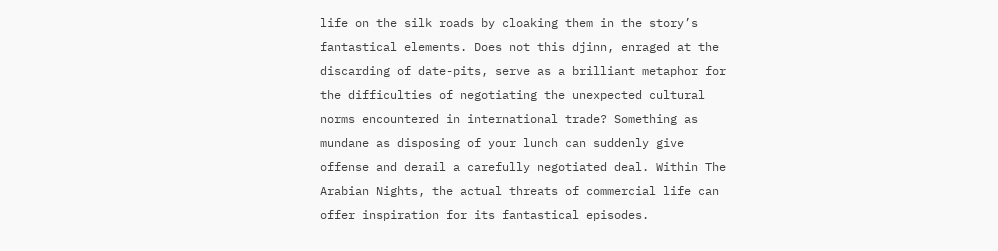life on the silk roads by cloaking them in the story’s fantastical elements. Does not this djinn, enraged at the discarding of date-pits, serve as a brilliant metaphor for the difficulties of negotiating the unexpected cultural norms encountered in international trade? Something as mundane as disposing of your lunch can suddenly give offense and derail a carefully negotiated deal. Within The Arabian Nights, the actual threats of commercial life can offer inspiration for its fantastical episodes.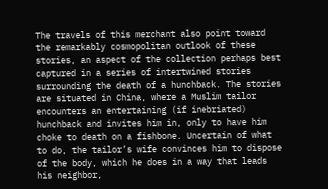The travels of this merchant also point toward the remarkably cosmopolitan outlook of these stories, an aspect of the collection perhaps best captured in a series of intertwined stories surrounding the death of a hunchback. The stories are situated in China, where a Muslim tailor encounters an entertaining (if inebriated) hunchback and invites him in, only to have him choke to death on a fishbone. Uncertain of what to do, the tailor’s wife convinces him to dispose of the body, which he does in a way that leads his neighbor,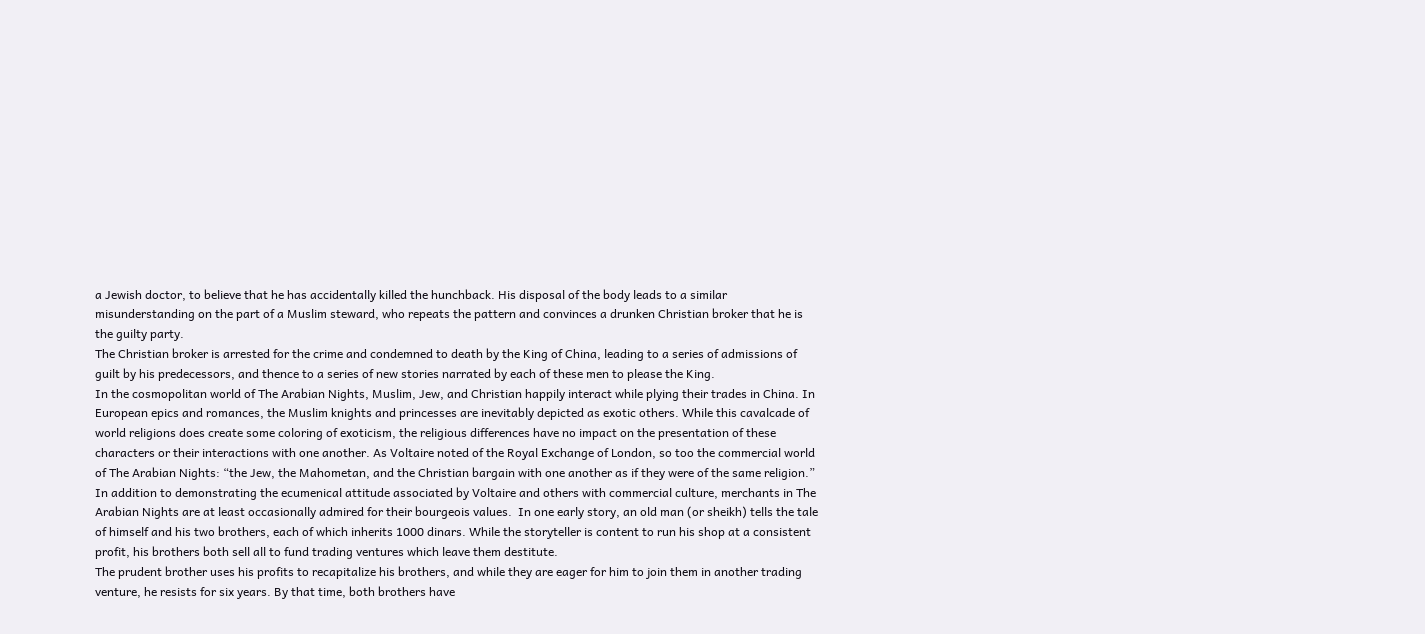a Jewish doctor, to believe that he has accidentally killed the hunchback. His disposal of the body leads to a similar misunderstanding on the part of a Muslim steward, who repeats the pattern and convinces a drunken Christian broker that he is the guilty party.
The Christian broker is arrested for the crime and condemned to death by the King of China, leading to a series of admissions of guilt by his predecessors, and thence to a series of new stories narrated by each of these men to please the King.
In the cosmopolitan world of The Arabian Nights, Muslim, Jew, and Christian happily interact while plying their trades in China. In European epics and romances, the Muslim knights and princesses are inevitably depicted as exotic others. While this cavalcade of world religions does create some coloring of exoticism, the religious differences have no impact on the presentation of these characters or their interactions with one another. As Voltaire noted of the Royal Exchange of London, so too the commercial world of The Arabian Nights: “the Jew, the Mahometan, and the Christian bargain with one another as if they were of the same religion.”
In addition to demonstrating the ecumenical attitude associated by Voltaire and others with commercial culture, merchants in The Arabian Nights are at least occasionally admired for their bourgeois values.  In one early story, an old man (or sheikh) tells the tale of himself and his two brothers, each of which inherits 1000 dinars. While the storyteller is content to run his shop at a consistent profit, his brothers both sell all to fund trading ventures which leave them destitute.
The prudent brother uses his profits to recapitalize his brothers, and while they are eager for him to join them in another trading venture, he resists for six years. By that time, both brothers have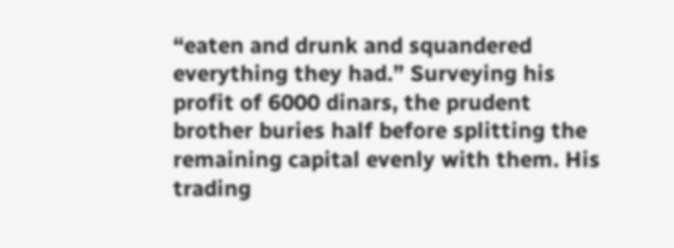“eaten and drunk and squandered everything they had.” Surveying his profit of 6000 dinars, the prudent brother buries half before splitting the remaining capital evenly with them. His trading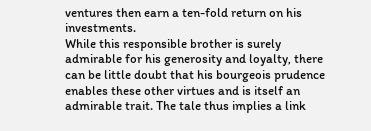ventures then earn a ten-fold return on his investments.
While this responsible brother is surely admirable for his generosity and loyalty, there can be little doubt that his bourgeois prudence enables these other virtues and is itself an admirable trait. The tale thus implies a link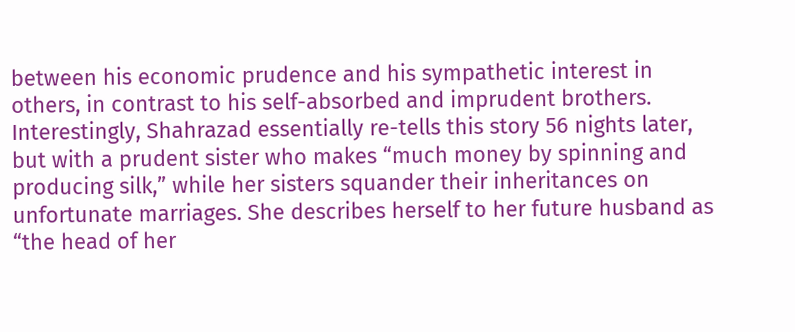between his economic prudence and his sympathetic interest in others, in contrast to his self-absorbed and imprudent brothers.
Interestingly, Shahrazad essentially re-tells this story 56 nights later, but with a prudent sister who makes “much money by spinning and producing silk,” while her sisters squander their inheritances on unfortunate marriages. She describes herself to her future husband as “the head of her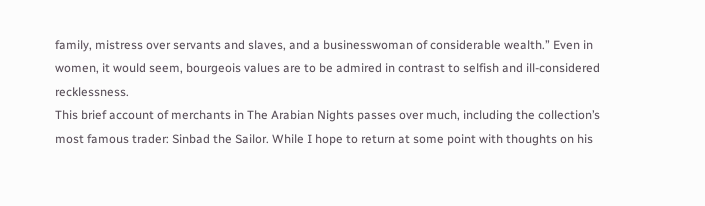family, mistress over servants and slaves, and a businesswoman of considerable wealth.” Even in women, it would seem, bourgeois values are to be admired in contrast to selfish and ill-considered recklessness.
This brief account of merchants in The Arabian Nights passes over much, including the collection’s most famous trader: Sinbad the Sailor. While I hope to return at some point with thoughts on his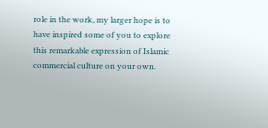role in the work, my larger hope is to have inspired some of you to explore this remarkable expression of Islamic commercial culture on your own.